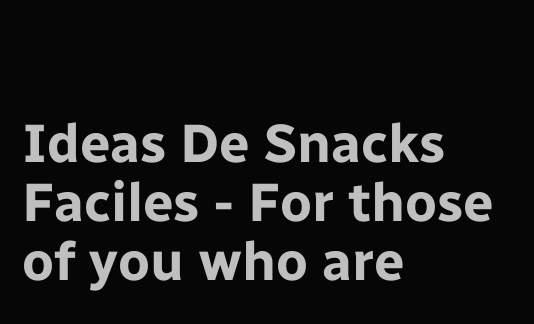Ideas De Snacks Faciles - For those of you who are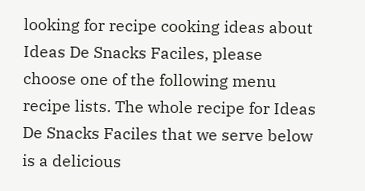looking for recipe cooking ideas about Ideas De Snacks Faciles, please choose one of the following menu recipe lists. The whole recipe for Ideas De Snacks Faciles that we serve below is a delicious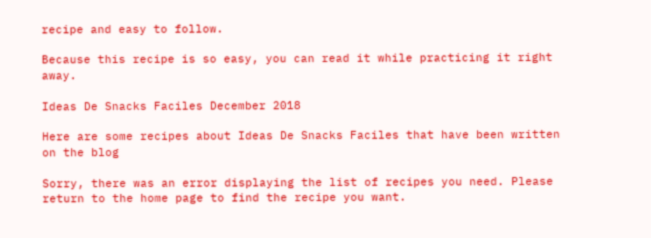recipe and easy to follow.

Because this recipe is so easy, you can read it while practicing it right away.

Ideas De Snacks Faciles December 2018

Here are some recipes about Ideas De Snacks Faciles that have been written on the blog

Sorry, there was an error displaying the list of recipes you need. Please return to the home page to find the recipe you want.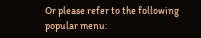Or please refer to the following popular menu: